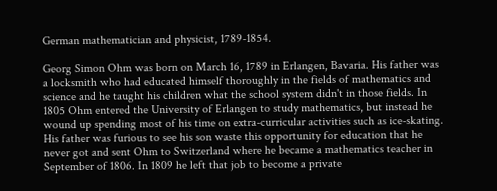German mathematician and physicist, 1789-1854.

Georg Simon Ohm was born on March 16, 1789 in Erlangen, Bavaria. His father was a locksmith who had educated himself thoroughly in the fields of mathematics and science and he taught his children what the school system didn't in those fields. In 1805 Ohm entered the University of Erlangen to study mathematics, but instead he wound up spending most of his time on extra-curricular activities such as ice-skating. His father was furious to see his son waste this opportunity for education that he never got and sent Ohm to Switzerland where he became a mathematics teacher in September of 1806. In 1809 he left that job to become a private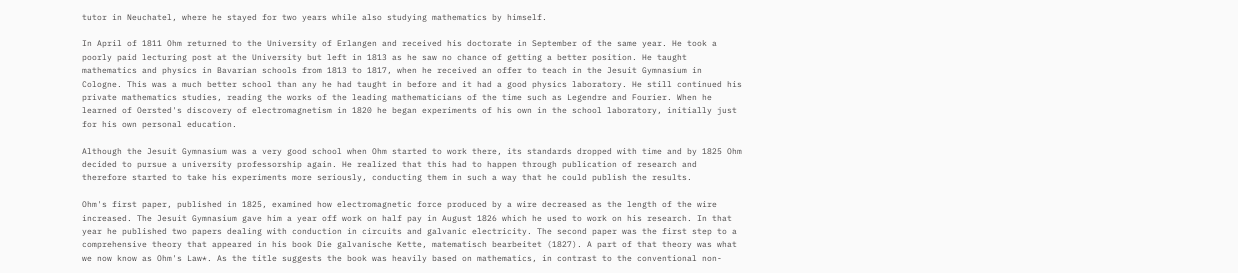tutor in Neuchatel, where he stayed for two years while also studying mathematics by himself.

In April of 1811 Ohm returned to the University of Erlangen and received his doctorate in September of the same year. He took a poorly paid lecturing post at the University but left in 1813 as he saw no chance of getting a better position. He taught mathematics and physics in Bavarian schools from 1813 to 1817, when he received an offer to teach in the Jesuit Gymnasium in Cologne. This was a much better school than any he had taught in before and it had a good physics laboratory. He still continued his private mathematics studies, reading the works of the leading mathematicians of the time such as Legendre and Fourier. When he learned of Oersted's discovery of electromagnetism in 1820 he began experiments of his own in the school laboratory, initially just for his own personal education.

Although the Jesuit Gymnasium was a very good school when Ohm started to work there, its standards dropped with time and by 1825 Ohm decided to pursue a university professorship again. He realized that this had to happen through publication of research and therefore started to take his experiments more seriously, conducting them in such a way that he could publish the results.

Ohm's first paper, published in 1825, examined how electromagnetic force produced by a wire decreased as the length of the wire increased. The Jesuit Gymnasium gave him a year off work on half pay in August 1826 which he used to work on his research. In that year he published two papers dealing with conduction in circuits and galvanic electricity. The second paper was the first step to a comprehensive theory that appeared in his book Die galvanische Kette, matematisch bearbeitet (1827). A part of that theory was what we now know as Ohm's Law*. As the title suggests the book was heavily based on mathematics, in contrast to the conventional non-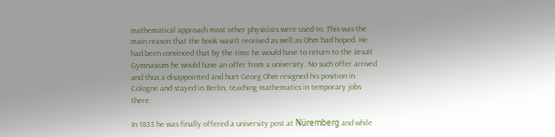mathematical approach most other physicists were used to. This was the main reason that the book wasn't received as well as Ohm had hoped. He had been convinced that by the time he would have to return to the Jesuit Gymnasium he would have an offer from a university. No such offer arrived and thus a disappointed and hurt Georg Ohm resigned his position in Cologne and stayed in Berlin, teaching mathematics in temporary jobs there.

In 1833 he was finally offered a university post at Nüremberg and while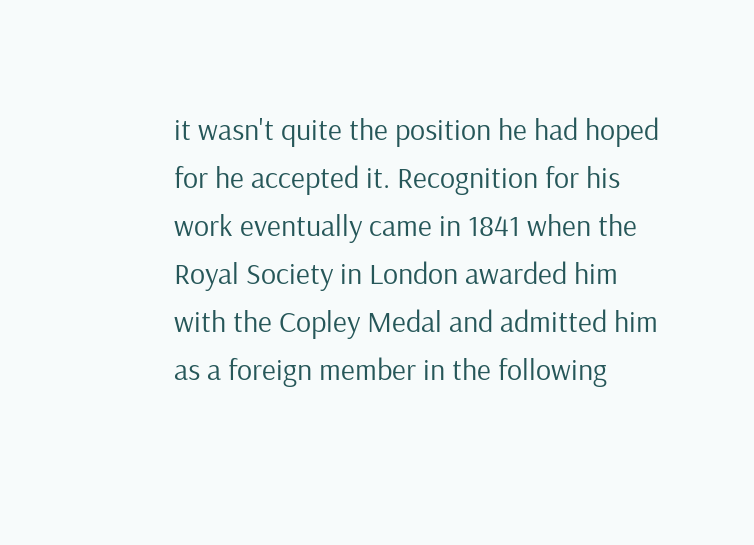it wasn't quite the position he had hoped for he accepted it. Recognition for his work eventually came in 1841 when the Royal Society in London awarded him with the Copley Medal and admitted him as a foreign member in the following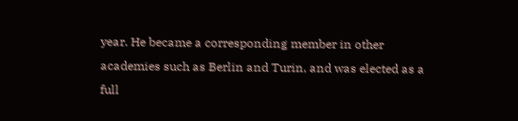year. He became a corresponding member in other academies such as Berlin and Turin, and was elected as a full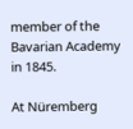member of the Bavarian Academy in 1845.

At Nüremberg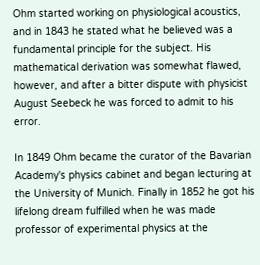Ohm started working on physiological acoustics, and in 1843 he stated what he believed was a fundamental principle for the subject. His mathematical derivation was somewhat flawed, however, and after a bitter dispute with physicist August Seebeck he was forced to admit to his error.

In 1849 Ohm became the curator of the Bavarian Academy's physics cabinet and began lecturing at the University of Munich. Finally in 1852 he got his lifelong dream fulfilled when he was made professor of experimental physics at the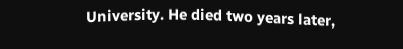University. He died two years later,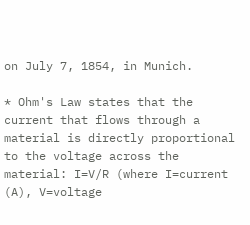on July 7, 1854, in Munich.

* Ohm's Law states that the current that flows through a material is directly proportional to the voltage across the material: I=V/R (where I=current (A), V=voltage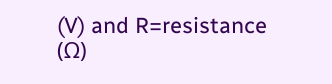(V) and R=resistance (Ω)